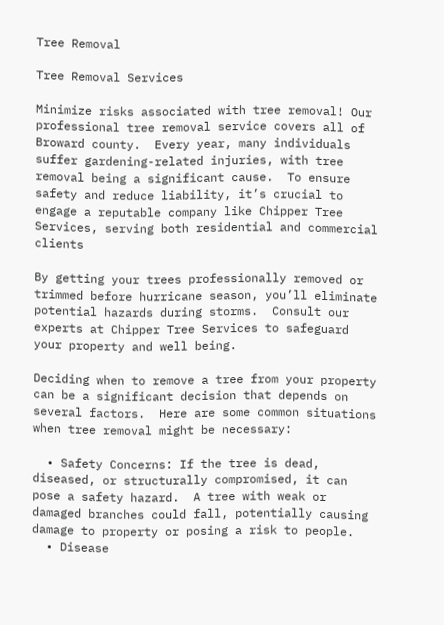Tree Removal

Tree Removal Services

Minimize risks associated with tree removal! Our professional tree removal service covers all of Broward county.  Every year, many individuals suffer gardening-related injuries, with tree removal being a significant cause.  To ensure safety and reduce liability, it’s crucial to engage a reputable company like Chipper Tree Services, serving both residential and commercial clients

By getting your trees professionally removed or trimmed before hurricane season, you’ll eliminate potential hazards during storms.  Consult our experts at Chipper Tree Services to safeguard your property and well being.

Deciding when to remove a tree from your property can be a significant decision that depends on several factors.  Here are some common situations when tree removal might be necessary:

  • Safety Concerns: If the tree is dead, diseased, or structurally compromised, it can pose a safety hazard.  A tree with weak or damaged branches could fall, potentially causing damage to property or posing a risk to people.
  • Disease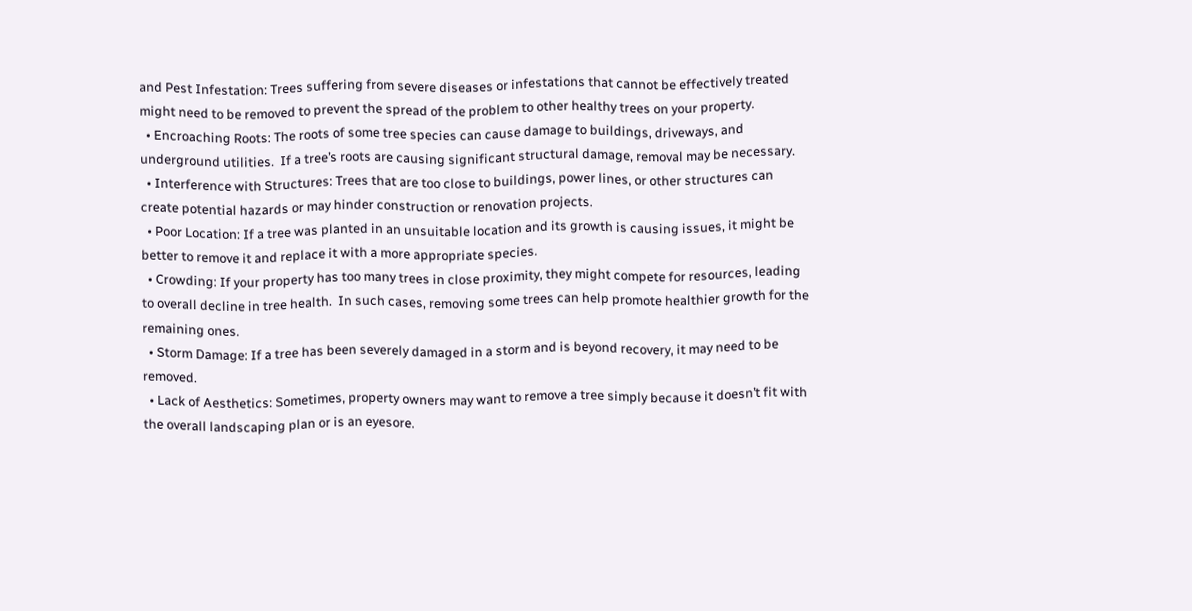and Pest Infestation: Trees suffering from severe diseases or infestations that cannot be effectively treated might need to be removed to prevent the spread of the problem to other healthy trees on your property.
  • Encroaching Roots: The roots of some tree species can cause damage to buildings, driveways, and underground utilities.  If a tree’s roots are causing significant structural damage, removal may be necessary.
  • Interference with Structures: Trees that are too close to buildings, power lines, or other structures can create potential hazards or may hinder construction or renovation projects.
  • Poor Location: If a tree was planted in an unsuitable location and its growth is causing issues, it might be better to remove it and replace it with a more appropriate species.
  • Crowding: If your property has too many trees in close proximity, they might compete for resources, leading to overall decline in tree health.  In such cases, removing some trees can help promote healthier growth for the remaining ones.
  • Storm Damage: If a tree has been severely damaged in a storm and is beyond recovery, it may need to be removed.
  • Lack of Aesthetics: Sometimes, property owners may want to remove a tree simply because it doesn’t fit with the overall landscaping plan or is an eyesore.